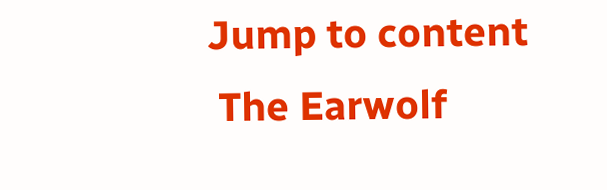Jump to content
 The Earwolf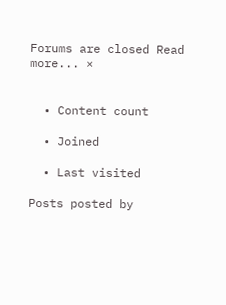Forums are closed Read more... ×


  • Content count

  • Joined

  • Last visited

Posts posted by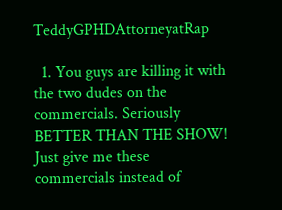TeddyGPHDAttorneyatRap

  1. You guys are killing it with the two dudes on the commercials. Seriously BETTER THAN THE SHOW! Just give me these commercials instead of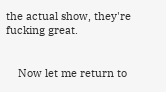the actual show, they're fucking great.


    Now let me return to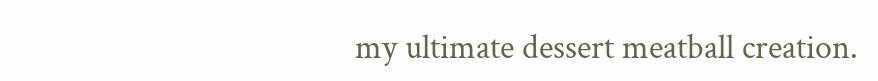my ultimate dessert meatball creation.